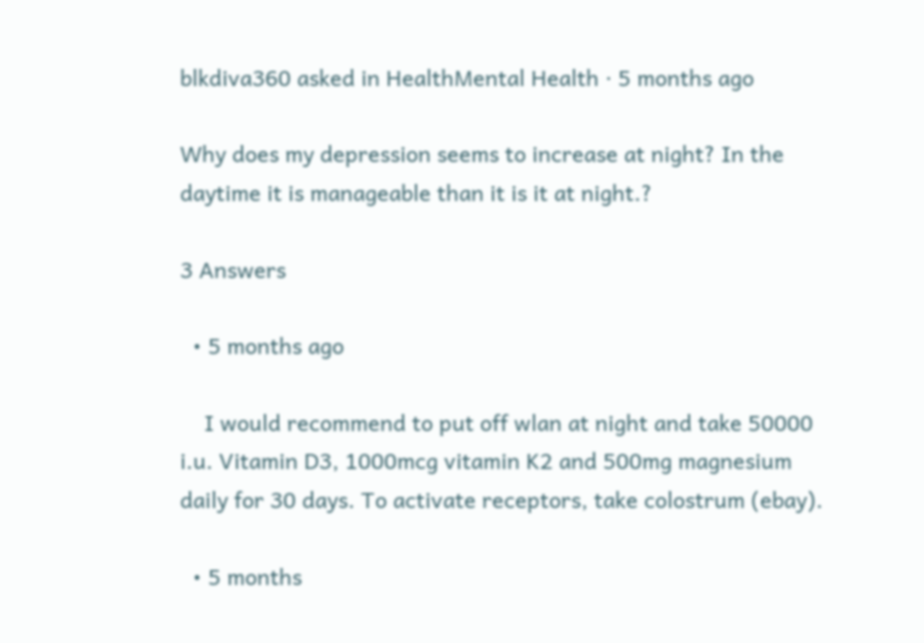blkdiva360 asked in HealthMental Health · 5 months ago

Why does my depression seems to increase at night? In the daytime it is manageable than it is it at night.?

3 Answers

  • 5 months ago

    I would recommend to put off wlan at night and take 50000 i.u. Vitamin D3, 1000mcg vitamin K2 and 500mg magnesium daily for 30 days. To activate receptors, take colostrum (ebay).

  • 5 months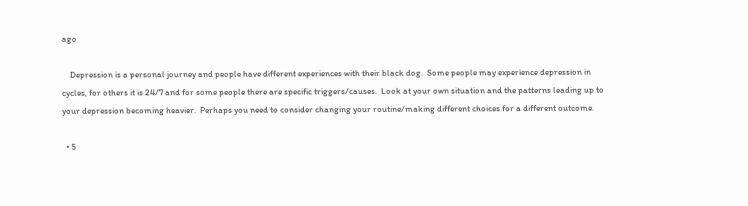ago

    Depression is a personal journey and people have different experiences with their black dog.  Some people may experience depression in cycles, for others it is 24/7 and for some people there are specific triggers/causes.  Look at your own situation and the patterns leading up to your depression becoming heavier.  Perhaps you need to consider changing your routine/making different choices for a different outcome.

  • 5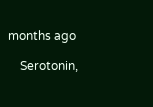months ago

    Serotonin,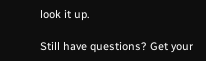look it up.

Still have questions? Get your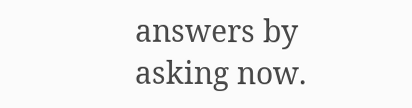answers by asking now.